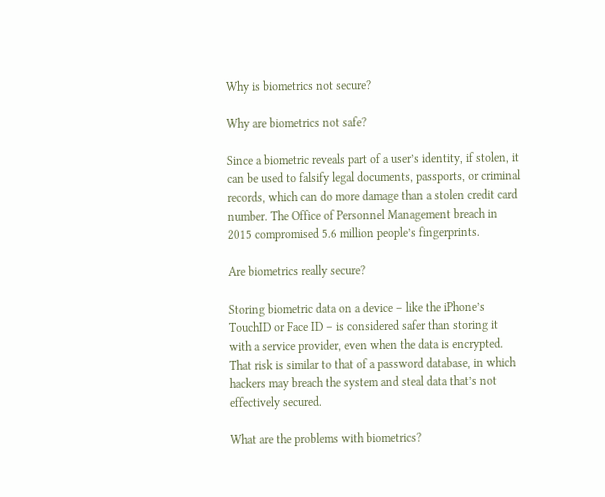Why is biometrics not secure?

Why are biometrics not safe?

Since a biometric reveals part of a user’s identity, if stolen, it can be used to falsify legal documents, passports, or criminal records, which can do more damage than a stolen credit card number. The Office of Personnel Management breach in 2015 compromised 5.6 million people’s fingerprints.

Are biometrics really secure?

Storing biometric data on a device – like the iPhone’s TouchID or Face ID – is considered safer than storing it with a service provider, even when the data is encrypted. That risk is similar to that of a password database, in which hackers may breach the system and steal data that’s not effectively secured.

What are the problems with biometrics?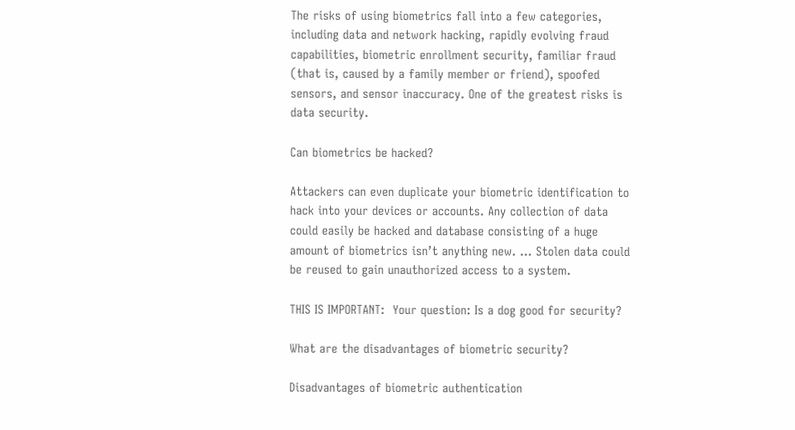The risks of using biometrics fall into a few categories, including data and network hacking, rapidly evolving fraud capabilities, biometric enrollment security, familiar fraud (that is, caused by a family member or friend), spoofed sensors, and sensor inaccuracy. One of the greatest risks is data security.

Can biometrics be hacked?

Attackers can even duplicate your biometric identification to hack into your devices or accounts. Any collection of data could easily be hacked and database consisting of a huge amount of biometrics isn’t anything new. … Stolen data could be reused to gain unauthorized access to a system.

THIS IS IMPORTANT:  Your question: Is a dog good for security?

What are the disadvantages of biometric security?

Disadvantages of biometric authentication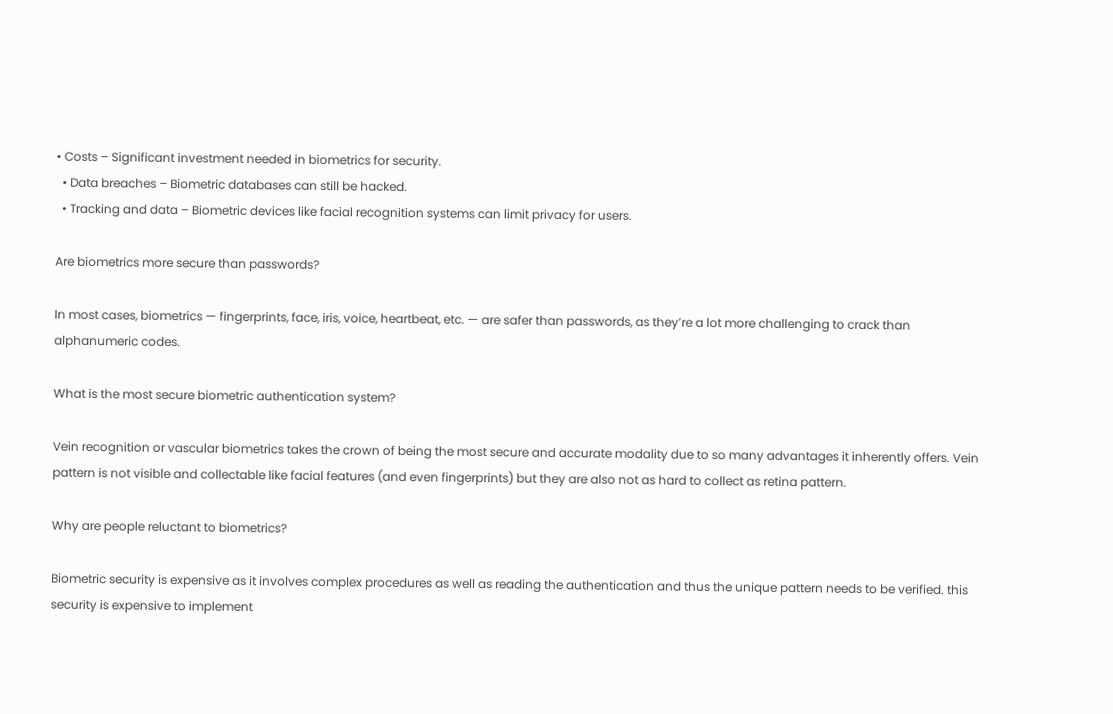• Costs – Significant investment needed in biometrics for security.
  • Data breaches – Biometric databases can still be hacked.
  • Tracking and data – Biometric devices like facial recognition systems can limit privacy for users.

Are biometrics more secure than passwords?

In most cases, biometrics — fingerprints, face, iris, voice, heartbeat, etc. — are safer than passwords, as they’re a lot more challenging to crack than alphanumeric codes.

What is the most secure biometric authentication system?

Vein recognition or vascular biometrics takes the crown of being the most secure and accurate modality due to so many advantages it inherently offers. Vein pattern is not visible and collectable like facial features (and even fingerprints) but they are also not as hard to collect as retina pattern.

Why are people reluctant to biometrics?

Biometric security is expensive as it involves complex procedures as well as reading the authentication and thus the unique pattern needs to be verified. this security is expensive to implement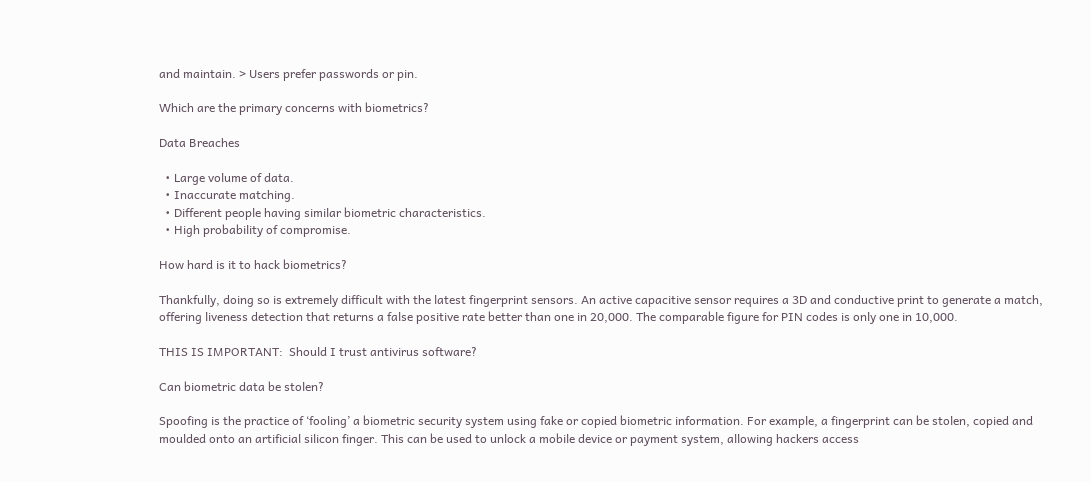and maintain. > Users prefer passwords or pin.

Which are the primary concerns with biometrics?

Data Breaches

  • Large volume of data.
  • Inaccurate matching.
  • Different people having similar biometric characteristics.
  • High probability of compromise.

How hard is it to hack biometrics?

Thankfully, doing so is extremely difficult with the latest fingerprint sensors. An active capacitive sensor requires a 3D and conductive print to generate a match, offering liveness detection that returns a false positive rate better than one in 20,000. The comparable figure for PIN codes is only one in 10,000.

THIS IS IMPORTANT:  Should I trust antivirus software?

Can biometric data be stolen?

Spoofing is the practice of ‘fooling’ a biometric security system using fake or copied biometric information. For example, a fingerprint can be stolen, copied and moulded onto an artificial silicon finger. This can be used to unlock a mobile device or payment system, allowing hackers access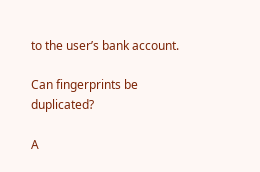to the user’s bank account.

Can fingerprints be duplicated?

A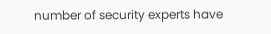number of security experts have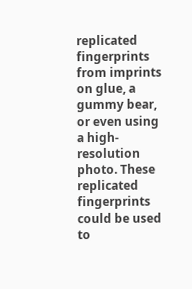replicated fingerprints from imprints on glue, a gummy bear, or even using a high-resolution photo. These replicated fingerprints could be used to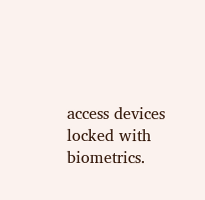access devices locked with biometrics.